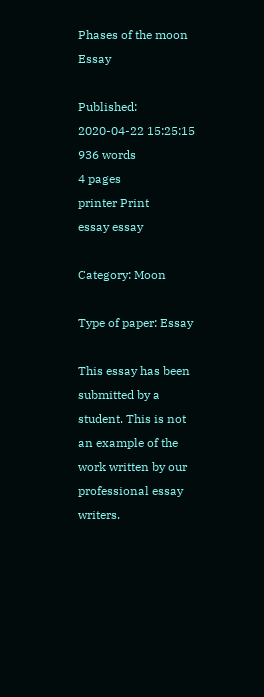Phases of the moon Essay

Published: 2020-04-22 15:25:15
936 words
4 pages
printer Print
essay essay

Category: Moon

Type of paper: Essay

This essay has been submitted by a student. This is not an example of the work written by our professional essay writers.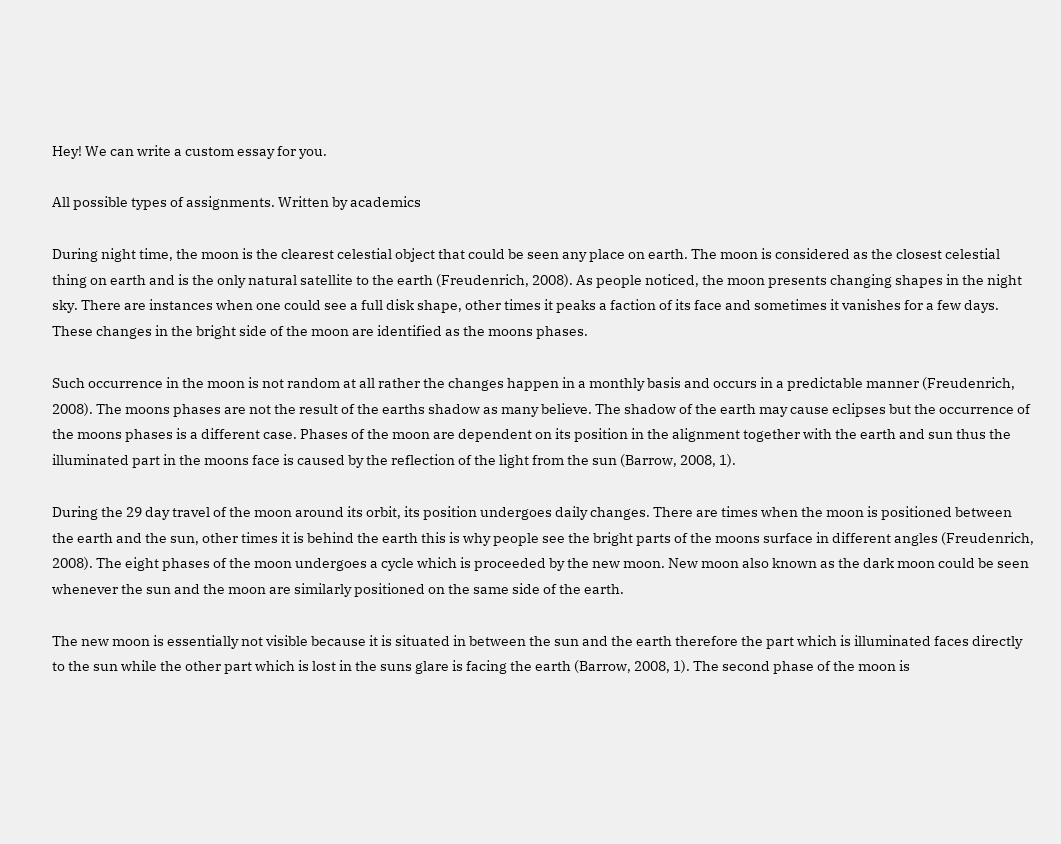Hey! We can write a custom essay for you.

All possible types of assignments. Written by academics

During night time, the moon is the clearest celestial object that could be seen any place on earth. The moon is considered as the closest celestial thing on earth and is the only natural satellite to the earth (Freudenrich, 2008). As people noticed, the moon presents changing shapes in the night sky. There are instances when one could see a full disk shape, other times it peaks a faction of its face and sometimes it vanishes for a few days. These changes in the bright side of the moon are identified as the moons phases.

Such occurrence in the moon is not random at all rather the changes happen in a monthly basis and occurs in a predictable manner (Freudenrich, 2008). The moons phases are not the result of the earths shadow as many believe. The shadow of the earth may cause eclipses but the occurrence of the moons phases is a different case. Phases of the moon are dependent on its position in the alignment together with the earth and sun thus the illuminated part in the moons face is caused by the reflection of the light from the sun (Barrow, 2008, 1).

During the 29 day travel of the moon around its orbit, its position undergoes daily changes. There are times when the moon is positioned between the earth and the sun, other times it is behind the earth this is why people see the bright parts of the moons surface in different angles (Freudenrich, 2008). The eight phases of the moon undergoes a cycle which is proceeded by the new moon. New moon also known as the dark moon could be seen whenever the sun and the moon are similarly positioned on the same side of the earth.

The new moon is essentially not visible because it is situated in between the sun and the earth therefore the part which is illuminated faces directly to the sun while the other part which is lost in the suns glare is facing the earth (Barrow, 2008, 1). The second phase of the moon is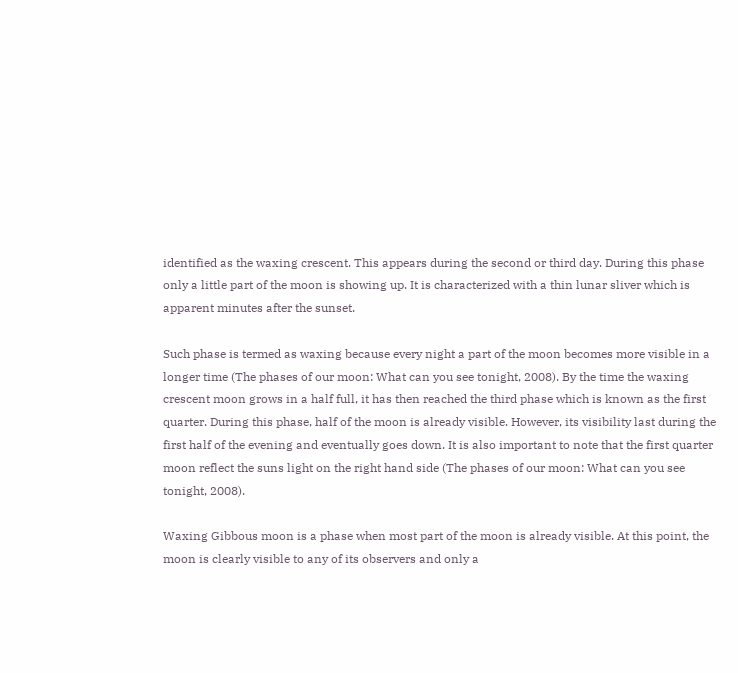identified as the waxing crescent. This appears during the second or third day. During this phase only a little part of the moon is showing up. It is characterized with a thin lunar sliver which is apparent minutes after the sunset.

Such phase is termed as waxing because every night a part of the moon becomes more visible in a longer time (The phases of our moon: What can you see tonight, 2008). By the time the waxing crescent moon grows in a half full, it has then reached the third phase which is known as the first quarter. During this phase, half of the moon is already visible. However, its visibility last during the first half of the evening and eventually goes down. It is also important to note that the first quarter moon reflect the suns light on the right hand side (The phases of our moon: What can you see tonight, 2008).

Waxing Gibbous moon is a phase when most part of the moon is already visible. At this point, the moon is clearly visible to any of its observers and only a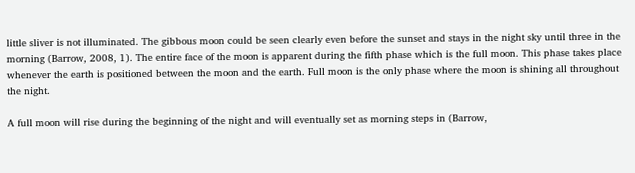little sliver is not illuminated. The gibbous moon could be seen clearly even before the sunset and stays in the night sky until three in the morning (Barrow, 2008, 1). The entire face of the moon is apparent during the fifth phase which is the full moon. This phase takes place whenever the earth is positioned between the moon and the earth. Full moon is the only phase where the moon is shining all throughout the night.

A full moon will rise during the beginning of the night and will eventually set as morning steps in (Barrow,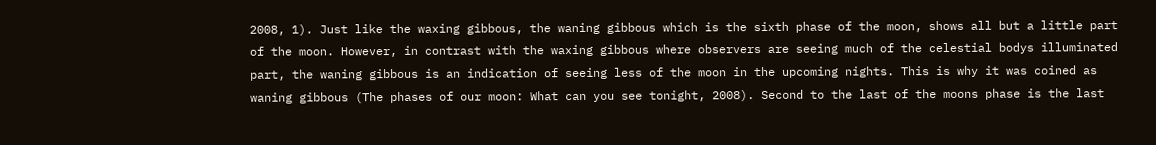2008, 1). Just like the waxing gibbous, the waning gibbous which is the sixth phase of the moon, shows all but a little part of the moon. However, in contrast with the waxing gibbous where observers are seeing much of the celestial bodys illuminated part, the waning gibbous is an indication of seeing less of the moon in the upcoming nights. This is why it was coined as waning gibbous (The phases of our moon: What can you see tonight, 2008). Second to the last of the moons phase is the last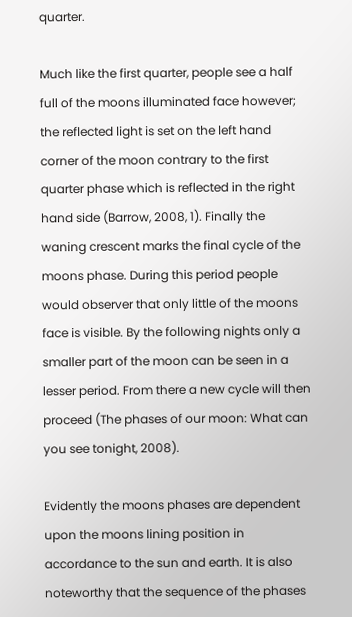quarter.

Much like the first quarter, people see a half full of the moons illuminated face however; the reflected light is set on the left hand corner of the moon contrary to the first quarter phase which is reflected in the right hand side (Barrow, 2008, 1). Finally the waning crescent marks the final cycle of the moons phase. During this period people would observer that only little of the moons face is visible. By the following nights only a smaller part of the moon can be seen in a lesser period. From there a new cycle will then proceed (The phases of our moon: What can you see tonight, 2008).

Evidently the moons phases are dependent upon the moons lining position in accordance to the sun and earth. It is also noteworthy that the sequence of the phases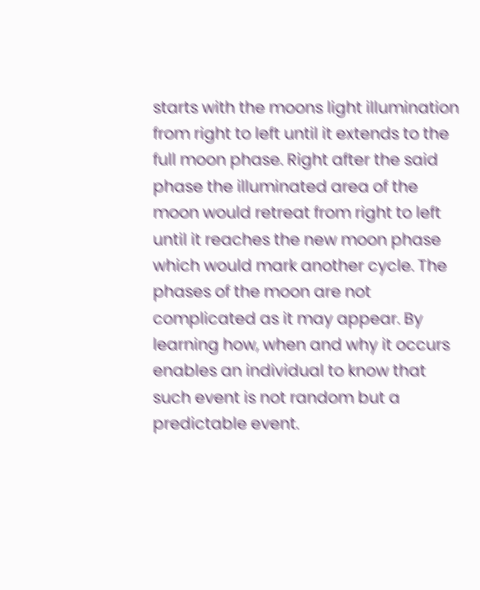starts with the moons light illumination from right to left until it extends to the full moon phase. Right after the said phase the illuminated area of the moon would retreat from right to left until it reaches the new moon phase which would mark another cycle. The phases of the moon are not complicated as it may appear. By learning how, when and why it occurs enables an individual to know that such event is not random but a predictable event.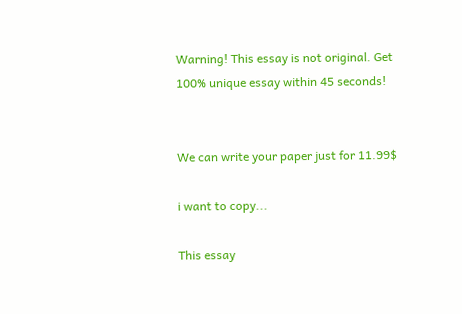Warning! This essay is not original. Get 100% unique essay within 45 seconds!


We can write your paper just for 11.99$

i want to copy...

This essay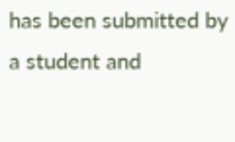has been submitted by a student and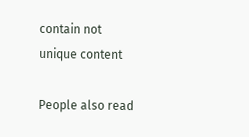contain not unique content

People also read